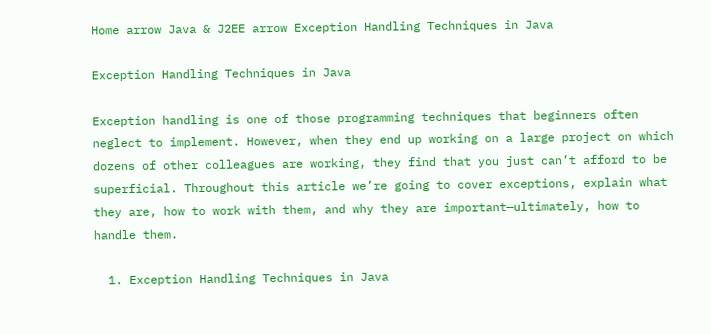Home arrow Java & J2EE arrow Exception Handling Techniques in Java

Exception Handling Techniques in Java

Exception handling is one of those programming techniques that beginners often neglect to implement. However, when they end up working on a large project on which dozens of other colleagues are working, they find that you just can’t afford to be superficial. Throughout this article we’re going to cover exceptions, explain what they are, how to work with them, and why they are important—ultimately, how to handle them.

  1. Exception Handling Techniques in Java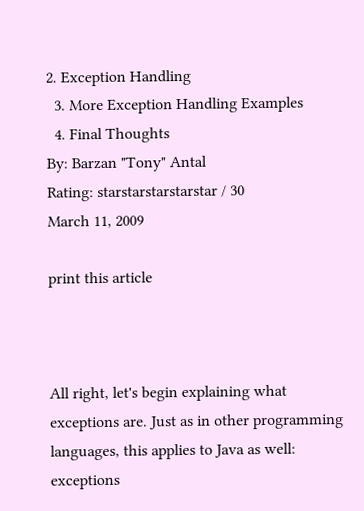2. Exception Handling
  3. More Exception Handling Examples
  4. Final Thoughts
By: Barzan "Tony" Antal
Rating: starstarstarstarstar / 30
March 11, 2009

print this article



All right, let's begin explaining what exceptions are. Just as in other programming languages, this applies to Java as well: exceptions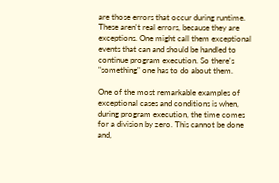are those errors that occur during runtime. These aren't real errors, because they are exceptions. One might call them exceptional events that can and should be handled to continue program execution. So there's "something" one has to do about them.

One of the most remarkable examples of exceptional cases and conditions is when, during program execution, the time comes for a division by zero. This cannot be done and,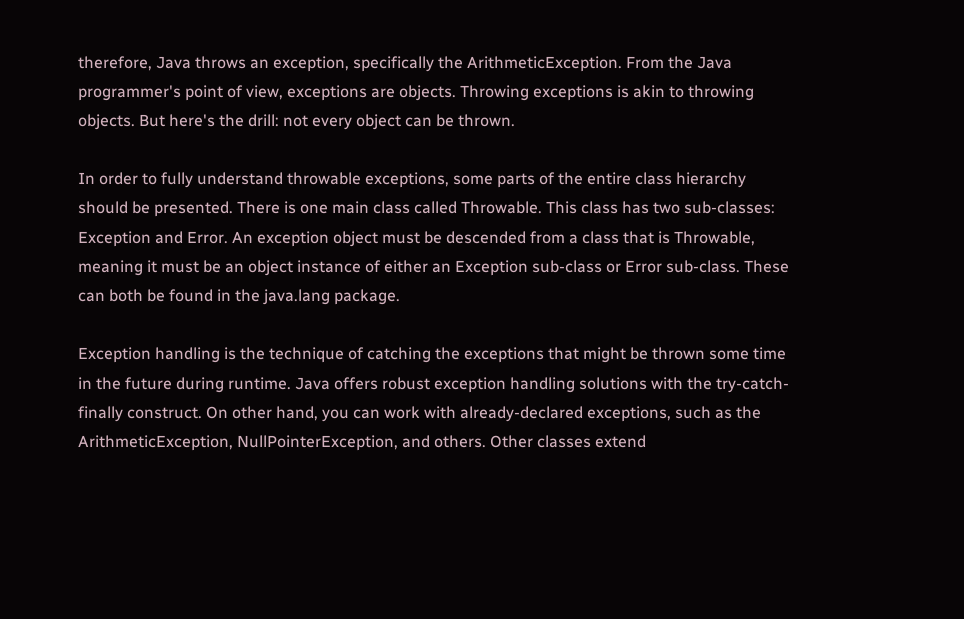therefore, Java throws an exception, specifically the ArithmeticException. From the Java programmer's point of view, exceptions are objects. Throwing exceptions is akin to throwing objects. But here's the drill: not every object can be thrown.

In order to fully understand throwable exceptions, some parts of the entire class hierarchy should be presented. There is one main class called Throwable. This class has two sub-classes: Exception and Error. An exception object must be descended from a class that is Throwable, meaning it must be an object instance of either an Exception sub-class or Error sub-class. These can both be found in the java.lang package.

Exception handling is the technique of catching the exceptions that might be thrown some time in the future during runtime. Java offers robust exception handling solutions with the try-catch-finally construct. On other hand, you can work with already-declared exceptions, such as the ArithmeticException, NullPointerException, and others. Other classes extend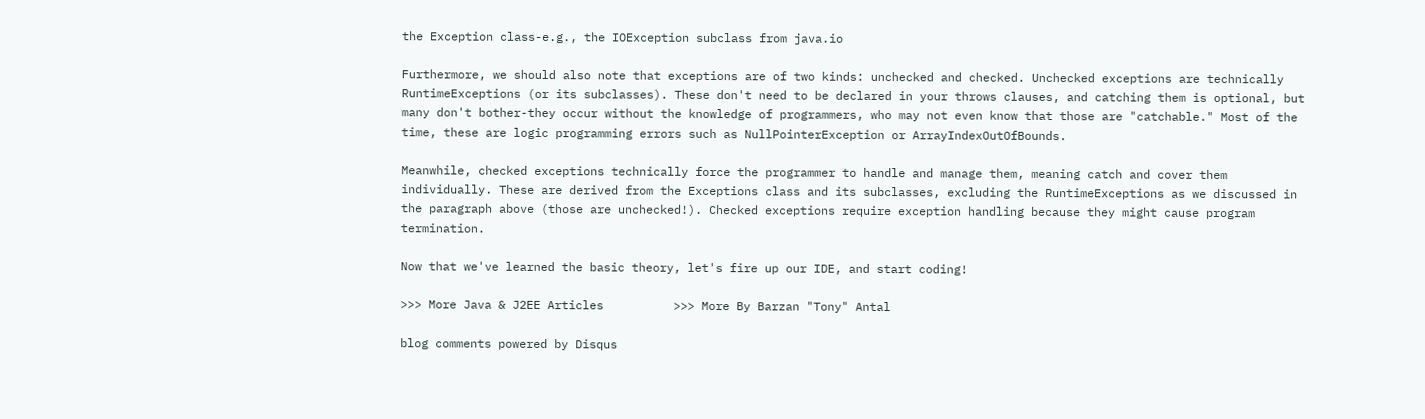the Exception class-e.g., the IOException subclass from java.io

Furthermore, we should also note that exceptions are of two kinds: unchecked and checked. Unchecked exceptions are technically RuntimeExceptions (or its subclasses). These don't need to be declared in your throws clauses, and catching them is optional, but many don't bother-they occur without the knowledge of programmers, who may not even know that those are "catchable." Most of the time, these are logic programming errors such as NullPointerException or ArrayIndexOutOfBounds.

Meanwhile, checked exceptions technically force the programmer to handle and manage them, meaning catch and cover them individually. These are derived from the Exceptions class and its subclasses, excluding the RuntimeExceptions as we discussed in the paragraph above (those are unchecked!). Checked exceptions require exception handling because they might cause program termination.

Now that we've learned the basic theory, let's fire up our IDE, and start coding!

>>> More Java & J2EE Articles          >>> More By Barzan "Tony" Antal

blog comments powered by Disqus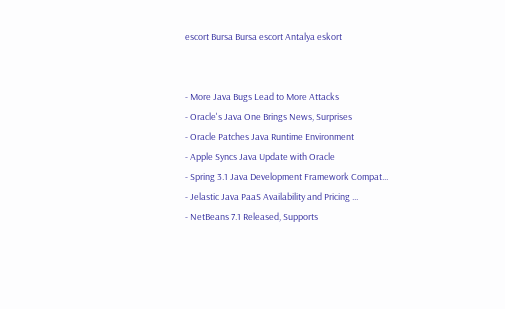escort Bursa Bursa escort Antalya eskort


- More Java Bugs Lead to More Attacks
- Oracle's Java One Brings News, Surprises
- Oracle Patches Java Runtime Environment
- Apple Syncs Java Update with Oracle
- Spring 3.1 Java Development Framework Compat...
- Jelastic Java PaaS Availability and Pricing ...
- NetBeans 7.1 Released, Supports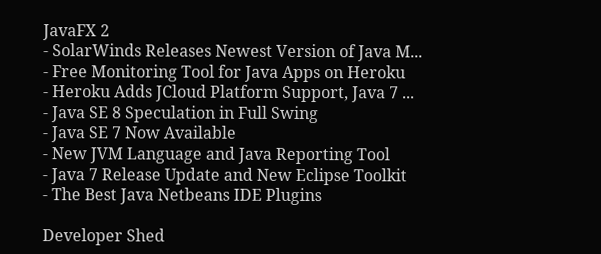JavaFX 2
- SolarWinds Releases Newest Version of Java M...
- Free Monitoring Tool for Java Apps on Heroku
- Heroku Adds JCloud Platform Support, Java 7 ...
- Java SE 8 Speculation in Full Swing
- Java SE 7 Now Available
- New JVM Language and Java Reporting Tool
- Java 7 Release Update and New Eclipse Toolkit
- The Best Java Netbeans IDE Plugins

Developer Shed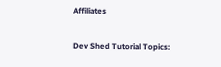Affiliates


Dev Shed Tutorial Topics: